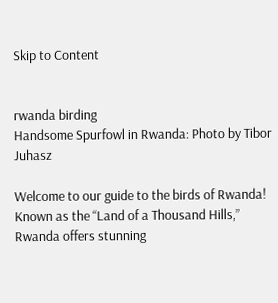Skip to Content


rwanda birding
Handsome Spurfowl in Rwanda: Photo by Tibor Juhasz

Welcome to our guide to the birds of Rwanda! Known as the “Land of a Thousand Hills,” Rwanda offers stunning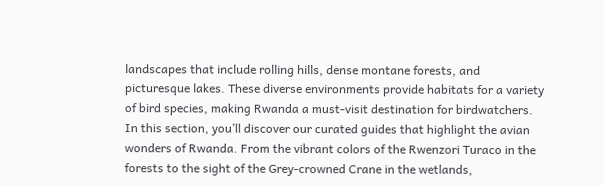landscapes that include rolling hills, dense montane forests, and picturesque lakes. These diverse environments provide habitats for a variety of bird species, making Rwanda a must-visit destination for birdwatchers. In this section, you’ll discover our curated guides that highlight the avian wonders of Rwanda. From the vibrant colors of the Rwenzori Turaco in the forests to the sight of the Grey-crowned Crane in the wetlands,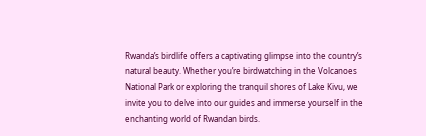Rwanda’s birdlife offers a captivating glimpse into the country’s natural beauty. Whether you’re birdwatching in the Volcanoes National Park or exploring the tranquil shores of Lake Kivu, we invite you to delve into our guides and immerse yourself in the enchanting world of Rwandan birds.